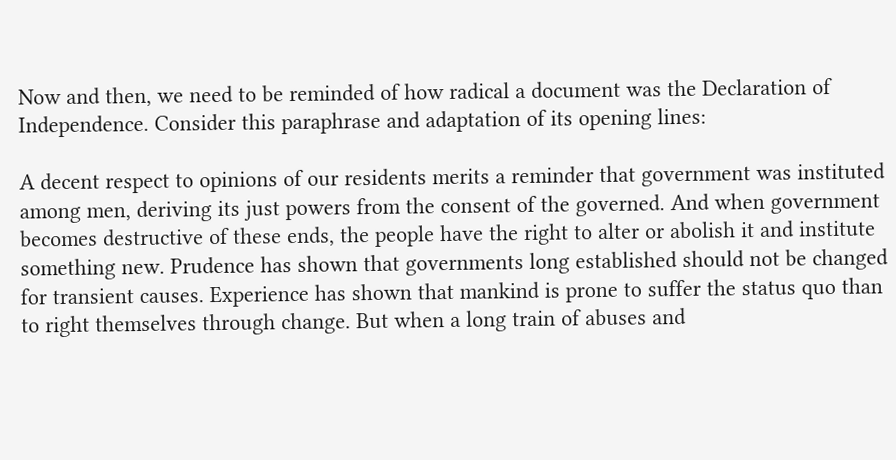Now and then, we need to be reminded of how radical a document was the Declaration of Independence. Consider this paraphrase and adaptation of its opening lines:

A decent respect to opinions of our residents merits a reminder that government was instituted among men, deriving its just powers from the consent of the governed. And when government becomes destructive of these ends, the people have the right to alter or abolish it and institute something new. Prudence has shown that governments long established should not be changed for transient causes. Experience has shown that mankind is prone to suffer the status quo than to right themselves through change. But when a long train of abuses and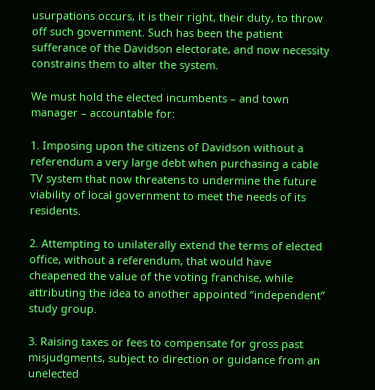usurpations occurs, it is their right, their duty, to throw off such government. Such has been the patient sufferance of the Davidson electorate, and now necessity constrains them to alter the system.

We must hold the elected incumbents – and town manager – accountable for:

1. Imposing upon the citizens of Davidson without a referendum a very large debt when purchasing a cable TV system that now threatens to undermine the future viability of local government to meet the needs of its residents.

2. Attempting to unilaterally extend the terms of elected office, without a referendum, that would have cheapened the value of the voting franchise, while attributing the idea to another appointed “independent” study group.

3. Raising taxes or fees to compensate for gross past misjudgments, subject to direction or guidance from an unelected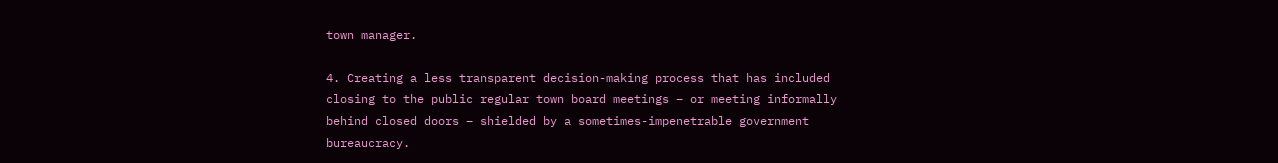town manager.

4. Creating a less transparent decision-making process that has included closing to the public regular town board meetings – or meeting informally behind closed doors – shielded by a sometimes-impenetrable government bureaucracy.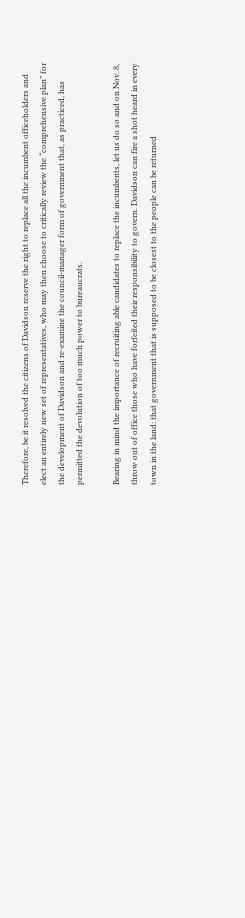Therefore, be it resolved the citizens of Davidson reserve the right to replace all the incumbent officeholders and elect an entirely new set of representatives, who may then choose to critically review the “comprehensive plan” for the development of Davidson and re-examine the council-manager form of government that, as practiced, has permitted the devolution of too much power to bureaucrats.

Bearing in mind the importance of recruiting able candidates to replace the incumbents, let us do so and on Nov. 8, throw out of office those who have forfeited their responsibility to govern. Davidson can fire a shot heard in every town in the land: that government that is supposed to be closest to the people can be returned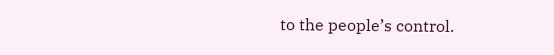to the people’s control.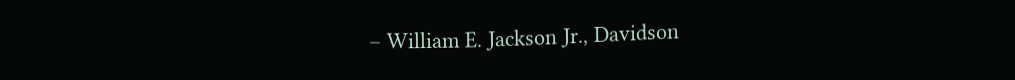– William E. Jackson Jr., Davidson